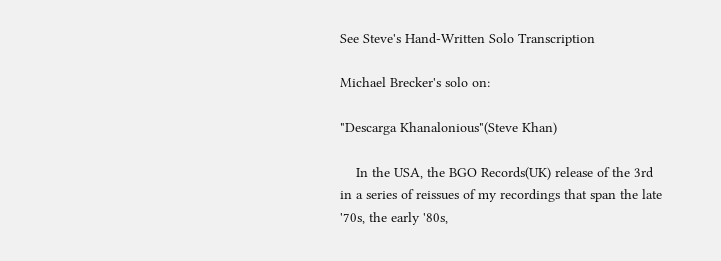See Steve's Hand-Written Solo Transcription

Michael Brecker's solo on:

"Descarga Khanalonious"(Steve Khan)

    In the USA, the BGO Records(UK) release of the 3rd in a series of reissues of my recordings that span the late '70s, the early '80s,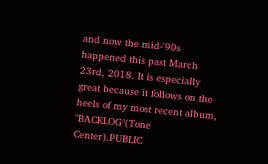and now the mid-'90s happened this past March 23rd, 2018. It is especially great because it follows on the heels of my most recent album, "BACKLOG"(Tone Center).PUBLIC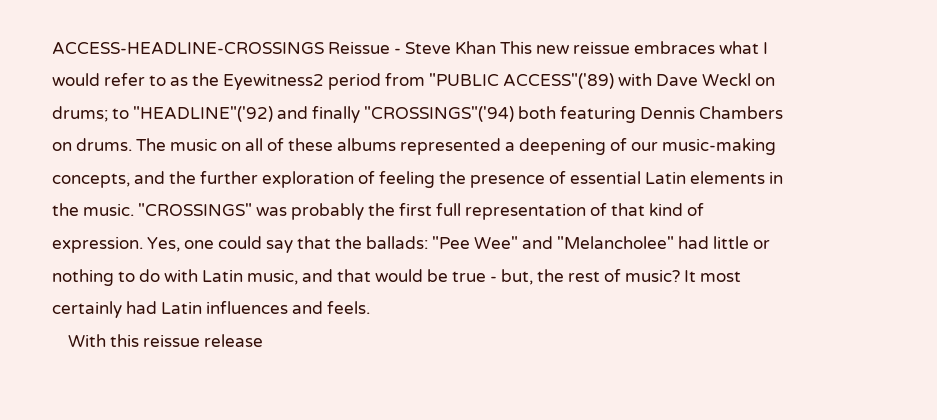ACCESS-HEADLINE-CROSSINGS Reissue - Steve Khan This new reissue embraces what I would refer to as the Eyewitness2 period from "PUBLIC ACCESS"('89) with Dave Weckl on drums; to "HEADLINE"('92) and finally "CROSSINGS"('94) both featuring Dennis Chambers on drums. The music on all of these albums represented a deepening of our music-making concepts, and the further exploration of feeling the presence of essential Latin elements in the music. "CROSSINGS" was probably the first full representation of that kind of expression. Yes, one could say that the ballads: "Pee Wee" and "Melancholee" had little or nothing to do with Latin music, and that would be true - but, the rest of music? It most certainly had Latin influences and feels.
    With this reissue release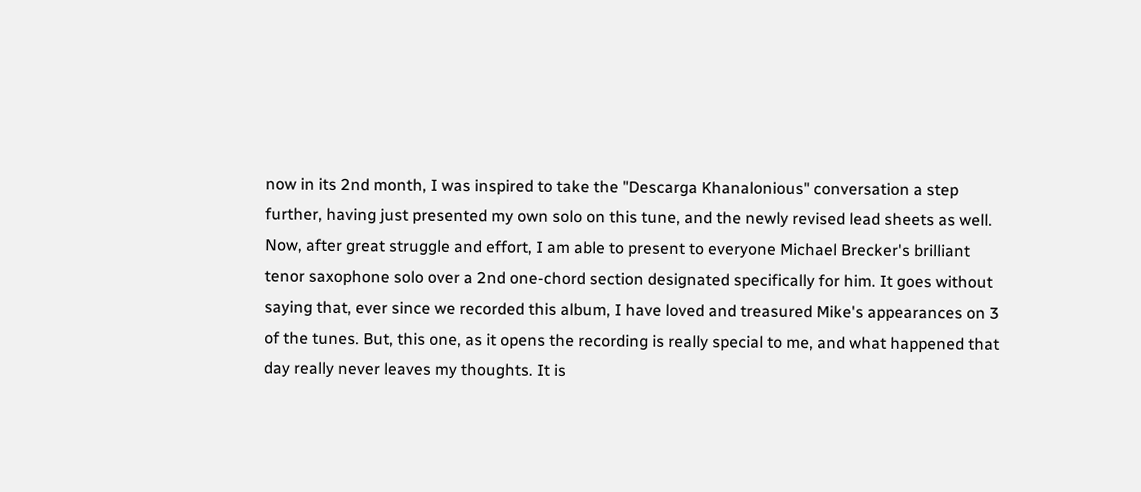now in its 2nd month, I was inspired to take the "Descarga Khanalonious" conversation a step further, having just presented my own solo on this tune, and the newly revised lead sheets as well. Now, after great struggle and effort, I am able to present to everyone Michael Brecker's brilliant tenor saxophone solo over a 2nd one-chord section designated specifically for him. It goes without saying that, ever since we recorded this album, I have loved and treasured Mike's appearances on 3 of the tunes. But, this one, as it opens the recording is really special to me, and what happened that day really never leaves my thoughts. It is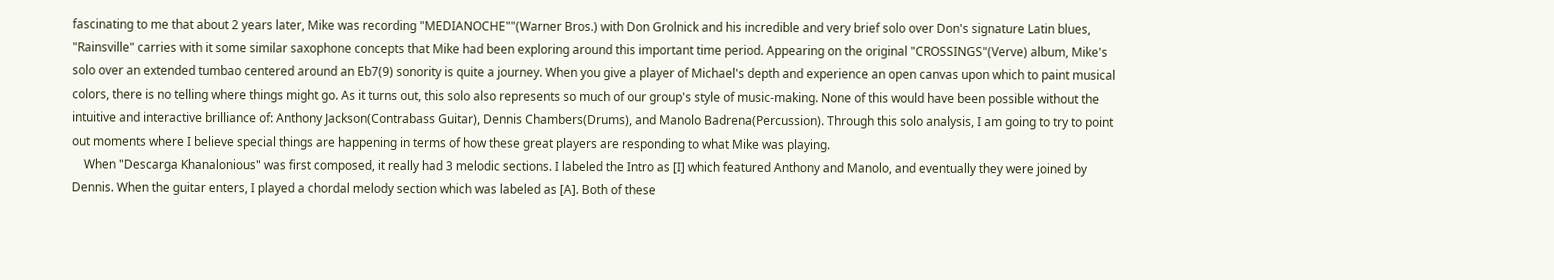fascinating to me that about 2 years later, Mike was recording "MEDIANOCHE""(Warner Bros.) with Don Grolnick and his incredible and very brief solo over Don's signature Latin blues, "Rainsville" carries with it some similar saxophone concepts that Mike had been exploring around this important time period. Appearing on the original "CROSSINGS"(Verve) album, Mike's solo over an extended tumbao centered around an Eb7(9) sonority is quite a journey. When you give a player of Michael's depth and experience an open canvas upon which to paint musical colors, there is no telling where things might go. As it turns out, this solo also represents so much of our group's style of music-making. None of this would have been possible without the intuitive and interactive brilliance of: Anthony Jackson(Contrabass Guitar), Dennis Chambers(Drums), and Manolo Badrena(Percussion). Through this solo analysis, I am going to try to point out moments where I believe special things are happening in terms of how these great players are responding to what Mike was playing.
    When "Descarga Khanalonious" was first composed, it really had 3 melodic sections. I labeled the Intro as [I] which featured Anthony and Manolo, and eventually they were joined by Dennis. When the guitar enters, I played a chordal melody section which was labeled as [A]. Both of these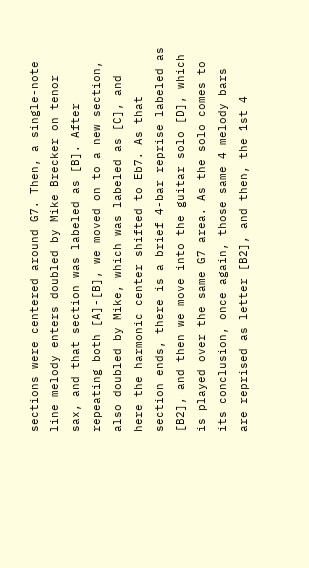sections were centered around G7. Then, a single-note line melody enters doubled by Mike Brecker on tenor sax, and that section was labeled as [B]. After repeating both [A]-[B], we moved on to a new section, also doubled by Mike, which was labeled as [C], and here the harmonic center shifted to Eb7. As that section ends, there is a brief 4-bar reprise labeled as [B2], and then we move into the guitar solo [D], which is played over the same G7 area. As the solo comes to its conclusion, once again, those same 4 melody bars are reprised as letter [B2], and then, the 1st 4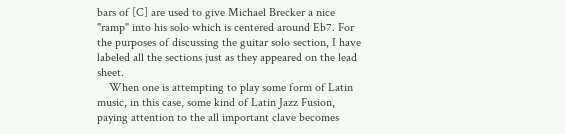bars of [C] are used to give Michael Brecker a nice "ramp" into his solo which is centered around Eb7. For the purposes of discussing the guitar solo section, I have labeled all the sections just as they appeared on the lead sheet.
    When one is attempting to play some form of Latin music, in this case, some kind of Latin Jazz Fusion, paying attention to the all important clave becomes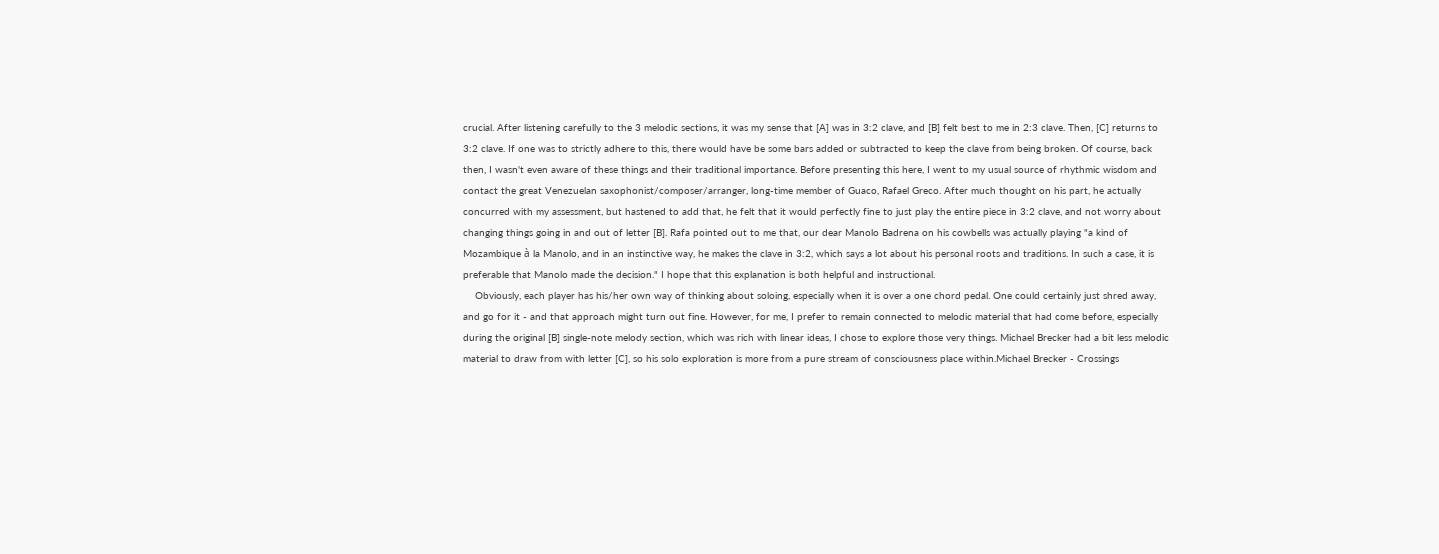crucial. After listening carefully to the 3 melodic sections, it was my sense that [A] was in 3:2 clave, and [B] felt best to me in 2:3 clave. Then, [C] returns to 3:2 clave. If one was to strictly adhere to this, there would have be some bars added or subtracted to keep the clave from being broken. Of course, back then, I wasn't even aware of these things and their traditional importance. Before presenting this here, I went to my usual source of rhythmic wisdom and contact the great Venezuelan saxophonist/composer/arranger, long-time member of Guaco, Rafael Greco. After much thought on his part, he actually concurred with my assessment, but hastened to add that, he felt that it would perfectly fine to just play the entire piece in 3:2 clave, and not worry about changing things going in and out of letter [B]. Rafa pointed out to me that, our dear Manolo Badrena on his cowbells was actually playing "a kind of Mozambique à la Manolo, and in an instinctive way, he makes the clave in 3:2, which says a lot about his personal roots and traditions. In such a case, it is preferable that Manolo made the decision." I hope that this explanation is both helpful and instructional.
    Obviously, each player has his/her own way of thinking about soloing, especially when it is over a one chord pedal. One could certainly just shred away, and go for it - and that approach might turn out fine. However, for me, I prefer to remain connected to melodic material that had come before, especially during the original [B] single-note melody section, which was rich with linear ideas, I chose to explore those very things. Michael Brecker had a bit less melodic material to draw from with letter [C], so his solo exploration is more from a pure stream of consciousness place within.Michael Brecker - Crossings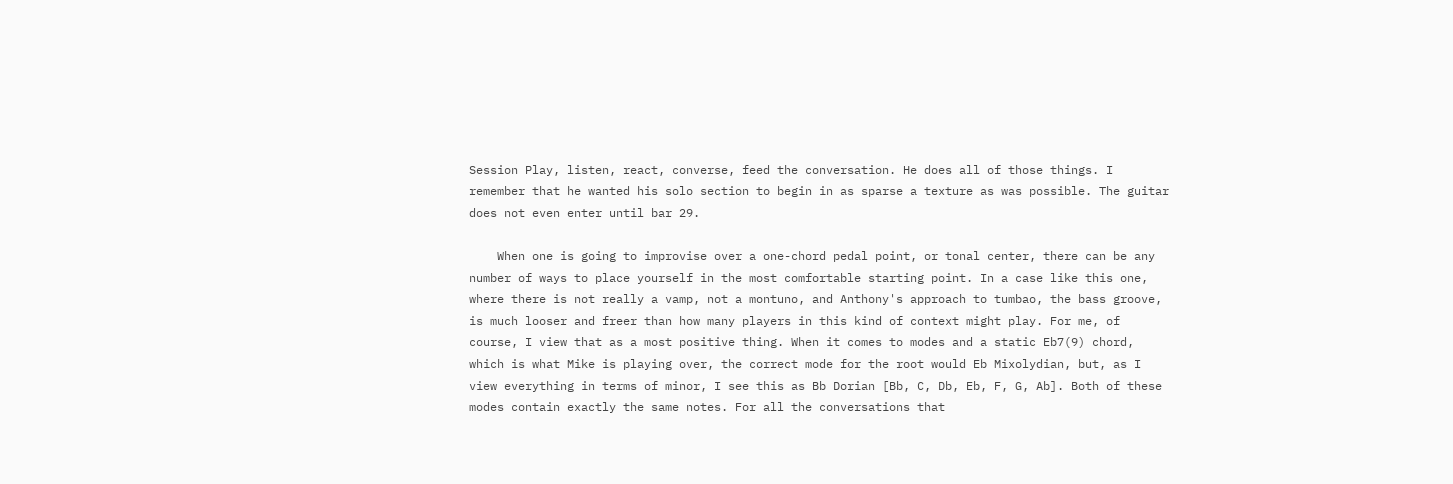Session Play, listen, react, converse, feed the conversation. He does all of those things. I remember that he wanted his solo section to begin in as sparse a texture as was possible. The guitar does not even enter until bar 29.

    When one is going to improvise over a one-chord pedal point, or tonal center, there can be any number of ways to place yourself in the most comfortable starting point. In a case like this one, where there is not really a vamp, not a montuno, and Anthony's approach to tumbao, the bass groove, is much looser and freer than how many players in this kind of context might play. For me, of course, I view that as a most positive thing. When it comes to modes and a static Eb7(9) chord, which is what Mike is playing over, the correct mode for the root would Eb Mixolydian, but, as I view everything in terms of minor, I see this as Bb Dorian [Bb, C, Db, Eb, F, G, Ab]. Both of these modes contain exactly the same notes. For all the conversations that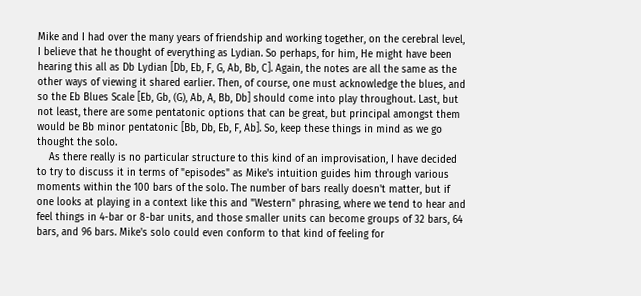Mike and I had over the many years of friendship and working together, on the cerebral level, I believe that he thought of everything as Lydian. So perhaps, for him, He might have been hearing this all as Db Lydian [Db, Eb, F, G, Ab, Bb, C]. Again, the notes are all the same as the other ways of viewing it shared earlier. Then, of course, one must acknowledge the blues, and so the Eb Blues Scale [Eb, Gb, (G), Ab, A, Bb, Db] should come into play throughout. Last, but not least, there are some pentatonic options that can be great, but principal amongst them would be Bb minor pentatonic [Bb, Db, Eb, F, Ab]. So, keep these things in mind as we go thought the solo.
    As there really is no particular structure to this kind of an improvisation, I have decided to try to discuss it in terms of "episodes" as Mike's intuition guides him through various moments within the 100 bars of the solo. The number of bars really doesn't matter, but if one looks at playing in a context like this and "Western" phrasing, where we tend to hear and feel things in 4-bar or 8-bar units, and those smaller units can become groups of 32 bars, 64 bars, and 96 bars. Mike's solo could even conform to that kind of feeling for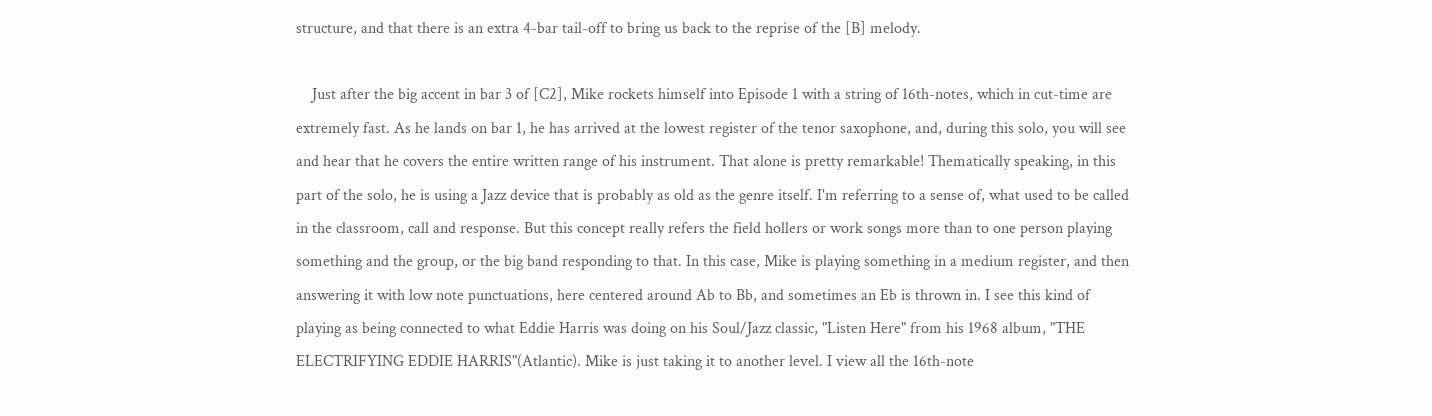structure, and that there is an extra 4-bar tail-off to bring us back to the reprise of the [B] melody.

    Just after the big accent in bar 3 of [C2], Mike rockets himself into Episode 1 with a string of 16th-notes, which in cut-time are extremely fast. As he lands on bar 1, he has arrived at the lowest register of the tenor saxophone, and, during this solo, you will see and hear that he covers the entire written range of his instrument. That alone is pretty remarkable! Thematically speaking, in this part of the solo, he is using a Jazz device that is probably as old as the genre itself. I'm referring to a sense of, what used to be called in the classroom, call and response. But this concept really refers the field hollers or work songs more than to one person playing something and the group, or the big band responding to that. In this case, Mike is playing something in a medium register, and then answering it with low note punctuations, here centered around Ab to Bb, and sometimes an Eb is thrown in. I see this kind of playing as being connected to what Eddie Harris was doing on his Soul/Jazz classic, "Listen Here" from his 1968 album, "THE ELECTRIFYING EDDIE HARRIS"(Atlantic). Mike is just taking it to another level. I view all the 16th-note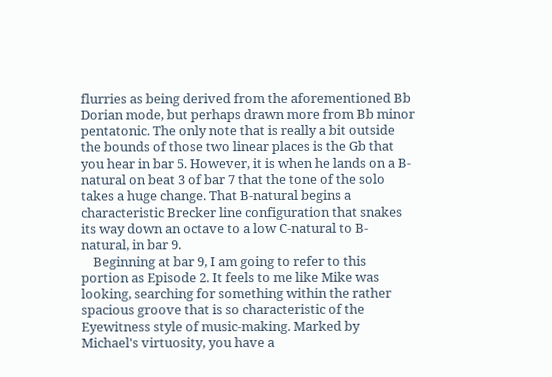flurries as being derived from the aforementioned Bb Dorian mode, but perhaps drawn more from Bb minor pentatonic. The only note that is really a bit outside the bounds of those two linear places is the Gb that you hear in bar 5. However, it is when he lands on a B-natural on beat 3 of bar 7 that the tone of the solo takes a huge change. That B-natural begins a characteristic Brecker line configuration that snakes its way down an octave to a low C-natural to B-natural, in bar 9.
    Beginning at bar 9, I am going to refer to this portion as Episode 2. It feels to me like Mike was looking, searching for something within the rather spacious groove that is so characteristic of the Eyewitness style of music-making. Marked by Michael's virtuosity, you have a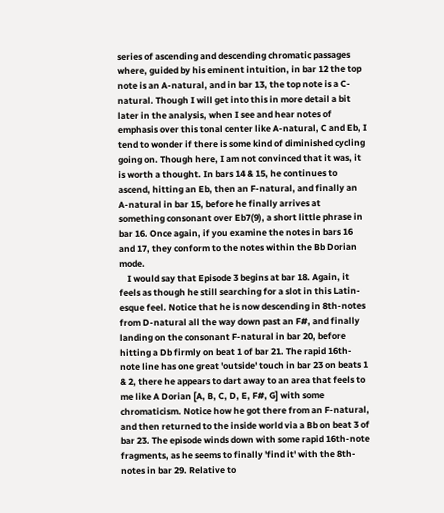series of ascending and descending chromatic passages where, guided by his eminent intuition, in bar 12 the top note is an A-natural, and in bar 13, the top note is a C-natural. Though I will get into this in more detail a bit later in the analysis, when I see and hear notes of emphasis over this tonal center like A-natural, C and Eb, I tend to wonder if there is some kind of diminished cycling going on. Though here, I am not convinced that it was, it is worth a thought. In bars 14 & 15, he continues to ascend, hitting an Eb, then an F-natural, and finally an A-natural in bar 15, before he finally arrives at something consonant over Eb7(9), a short little phrase in bar 16. Once again, if you examine the notes in bars 16 and 17, they conform to the notes within the Bb Dorian mode.
    I would say that Episode 3 begins at bar 18. Again, it feels as though he still searching for a slot in this Latin-esque feel. Notice that he is now descending in 8th-notes from D-natural all the way down past an F#, and finally landing on the consonant F-natural in bar 20, before hitting a Db firmly on beat 1 of bar 21. The rapid 16th-note line has one great 'outside' touch in bar 23 on beats 1 & 2, there he appears to dart away to an area that feels to me like A Dorian [A, B, C, D, E, F#, G] with some chromaticism. Notice how he got there from an F-natural, and then returned to the inside world via a Bb on beat 3 of bar 23. The episode winds down with some rapid 16th-note fragments, as he seems to finally 'find it' with the 8th-notes in bar 29. Relative to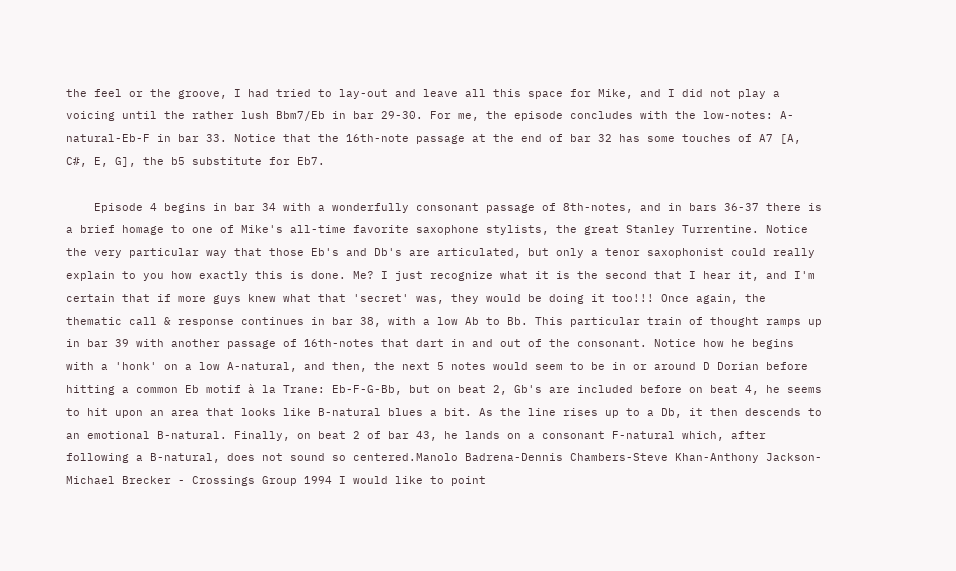the feel or the groove, I had tried to lay-out and leave all this space for Mike, and I did not play a voicing until the rather lush Bbm7/Eb in bar 29-30. For me, the episode concludes with the low-notes: A-natural-Eb-F in bar 33. Notice that the 16th-note passage at the end of bar 32 has some touches of A7 [A, C#, E, G], the b5 substitute for Eb7.

    Episode 4 begins in bar 34 with a wonderfully consonant passage of 8th-notes, and in bars 36-37 there is a brief homage to one of Mike's all-time favorite saxophone stylists, the great Stanley Turrentine. Notice the very particular way that those Eb's and Db's are articulated, but only a tenor saxophonist could really explain to you how exactly this is done. Me? I just recognize what it is the second that I hear it, and I'm certain that if more guys knew what that 'secret' was, they would be doing it too!!! Once again, the thematic call & response continues in bar 38, with a low Ab to Bb. This particular train of thought ramps up in bar 39 with another passage of 16th-notes that dart in and out of the consonant. Notice how he begins with a 'honk' on a low A-natural, and then, the next 5 notes would seem to be in or around D Dorian before hitting a common Eb motif à la Trane: Eb-F-G-Bb, but on beat 2, Gb's are included before on beat 4, he seems to hit upon an area that looks like B-natural blues a bit. As the line rises up to a Db, it then descends to an emotional B-natural. Finally, on beat 2 of bar 43, he lands on a consonant F-natural which, after following a B-natural, does not sound so centered.Manolo Badrena-Dennis Chambers-Steve Khan-Anthony Jackson-Michael Brecker - Crossings Group 1994 I would like to point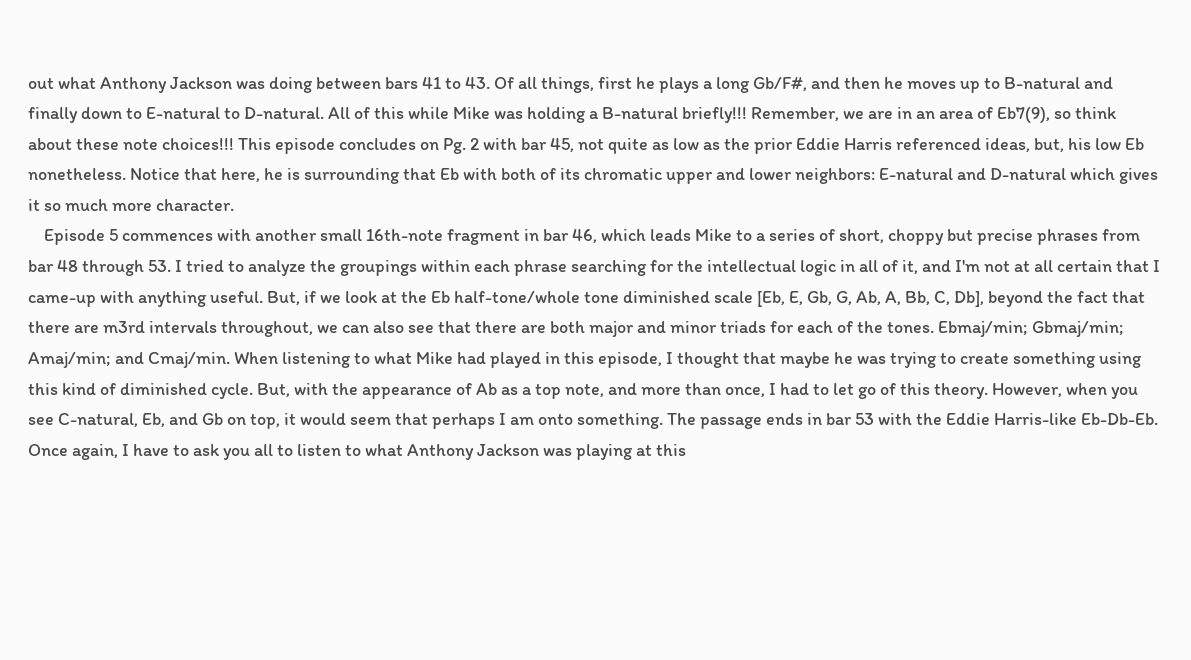out what Anthony Jackson was doing between bars 41 to 43. Of all things, first he plays a long Gb/F#, and then he moves up to B-natural and finally down to E-natural to D-natural. All of this while Mike was holding a B-natural briefly!!! Remember, we are in an area of Eb7(9), so think about these note choices!!! This episode concludes on Pg. 2 with bar 45, not quite as low as the prior Eddie Harris referenced ideas, but, his low Eb nonetheless. Notice that here, he is surrounding that Eb with both of its chromatic upper and lower neighbors: E-natural and D-natural which gives it so much more character.
    Episode 5 commences with another small 16th-note fragment in bar 46, which leads Mike to a series of short, choppy but precise phrases from bar 48 through 53. I tried to analyze the groupings within each phrase searching for the intellectual logic in all of it, and I'm not at all certain that I came-up with anything useful. But, if we look at the Eb half-tone/whole tone diminished scale [Eb, E, Gb, G, Ab, A, Bb, C, Db], beyond the fact that there are m3rd intervals throughout, we can also see that there are both major and minor triads for each of the tones. Ebmaj/min; Gbmaj/min; Amaj/min; and Cmaj/min. When listening to what Mike had played in this episode, I thought that maybe he was trying to create something using this kind of diminished cycle. But, with the appearance of Ab as a top note, and more than once, I had to let go of this theory. However, when you see C-natural, Eb, and Gb on top, it would seem that perhaps I am onto something. The passage ends in bar 53 with the Eddie Harris-like Eb-Db-Eb. Once again, I have to ask you all to listen to what Anthony Jackson was playing at this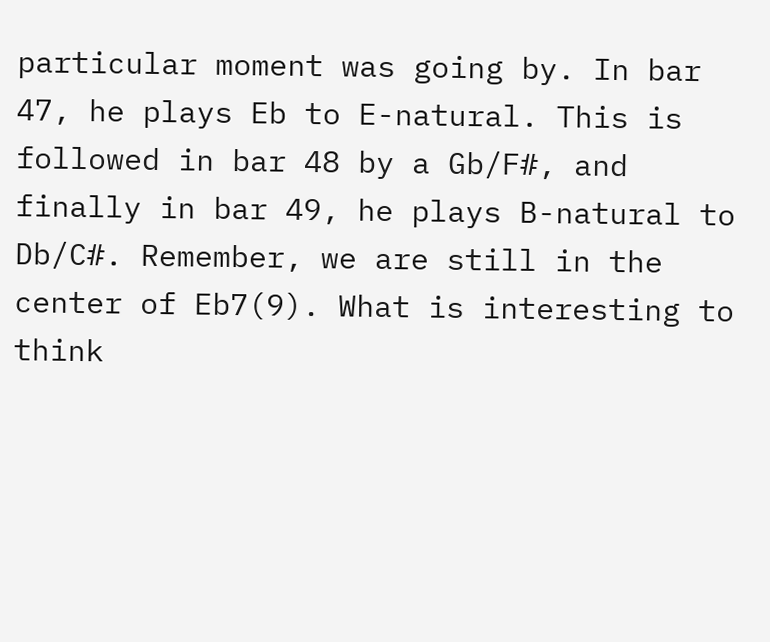particular moment was going by. In bar 47, he plays Eb to E-natural. This is followed in bar 48 by a Gb/F#, and finally in bar 49, he plays B-natural to Db/C#. Remember, we are still in the center of Eb7(9). What is interesting to think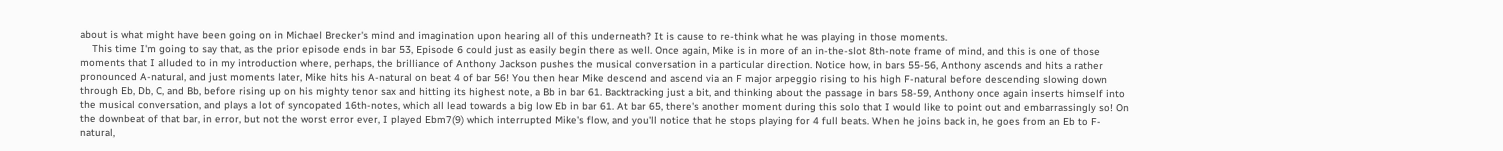about is what might have been going on in Michael Brecker's mind and imagination upon hearing all of this underneath? It is cause to re-think what he was playing in those moments.
    This time I'm going to say that, as the prior episode ends in bar 53, Episode 6 could just as easily begin there as well. Once again, Mike is in more of an in-the-slot 8th-note frame of mind, and this is one of those moments that I alluded to in my introduction where, perhaps, the brilliance of Anthony Jackson pushes the musical conversation in a particular direction. Notice how, in bars 55-56, Anthony ascends and hits a rather pronounced A-natural, and just moments later, Mike hits his A-natural on beat 4 of bar 56! You then hear Mike descend and ascend via an F major arpeggio rising to his high F-natural before descending slowing down through Eb, Db, C, and Bb, before rising up on his mighty tenor sax and hitting its highest note, a Bb in bar 61. Backtracking just a bit, and thinking about the passage in bars 58-59, Anthony once again inserts himself into the musical conversation, and plays a lot of syncopated 16th-notes, which all lead towards a big low Eb in bar 61. At bar 65, there's another moment during this solo that I would like to point out and embarrassingly so! On the downbeat of that bar, in error, but not the worst error ever, I played Ebm7(9) which interrupted Mike's flow, and you'll notice that he stops playing for 4 full beats. When he joins back in, he goes from an Eb to F-natural,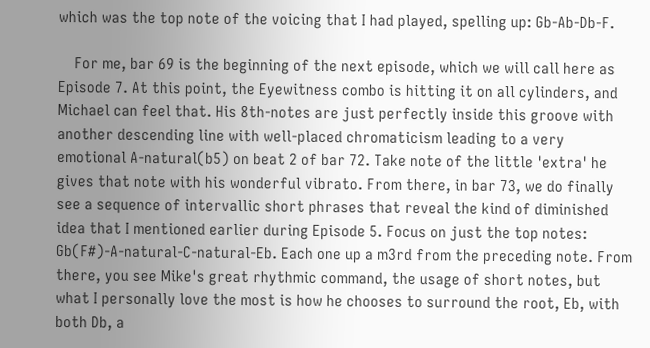which was the top note of the voicing that I had played, spelling up: Gb-Ab-Db-F.

    For me, bar 69 is the beginning of the next episode, which we will call here as Episode 7. At this point, the Eyewitness combo is hitting it on all cylinders, and Michael can feel that. His 8th-notes are just perfectly inside this groove with another descending line with well-placed chromaticism leading to a very emotional A-natural(b5) on beat 2 of bar 72. Take note of the little 'extra' he gives that note with his wonderful vibrato. From there, in bar 73, we do finally see a sequence of intervallic short phrases that reveal the kind of diminished idea that I mentioned earlier during Episode 5. Focus on just the top notes: Gb(F#)-A-natural-C-natural-Eb. Each one up a m3rd from the preceding note. From there, you see Mike's great rhythmic command, the usage of short notes, but what I personally love the most is how he chooses to surround the root, Eb, with both Db, a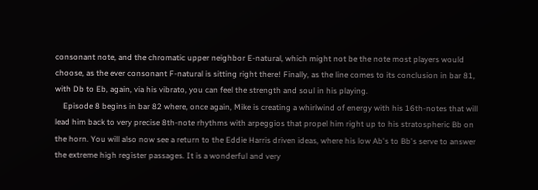consonant note, and the chromatic upper neighbor E-natural, which might not be the note most players would choose, as the ever consonant F-natural is sitting right there! Finally, as the line comes to its conclusion in bar 81, with Db to Eb, again, via his vibrato, you can feel the strength and soul in his playing.
    Episode 8 begins in bar 82 where, once again, Mike is creating a whirlwind of energy with his 16th-notes that will lead him back to very precise 8th-note rhythms with arpeggios that propel him right up to his stratospheric Bb on the horn. You will also now see a return to the Eddie Harris driven ideas, where his low Ab's to Bb's serve to answer the extreme high register passages. It is a wonderful and very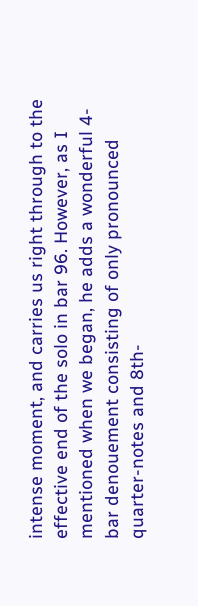intense moment, and carries us right through to the effective end of the solo in bar 96. However, as I mentioned when we began, he adds a wonderful 4-bar denouement consisting of only pronounced quarter-notes and 8th-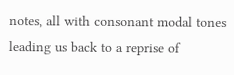notes, all with consonant modal tones leading us back to a reprise of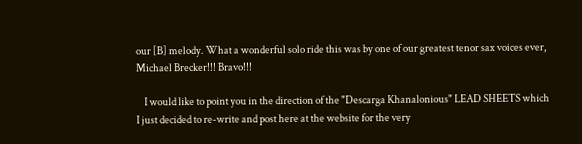our [B] melody. What a wonderful solo ride this was by one of our greatest tenor sax voices ever, Michael Brecker!!! Bravo!!!

    I would like to point you in the direction of the "Descarga Khanalonious" LEAD SHEETS which I just decided to re-write and post here at the website for the very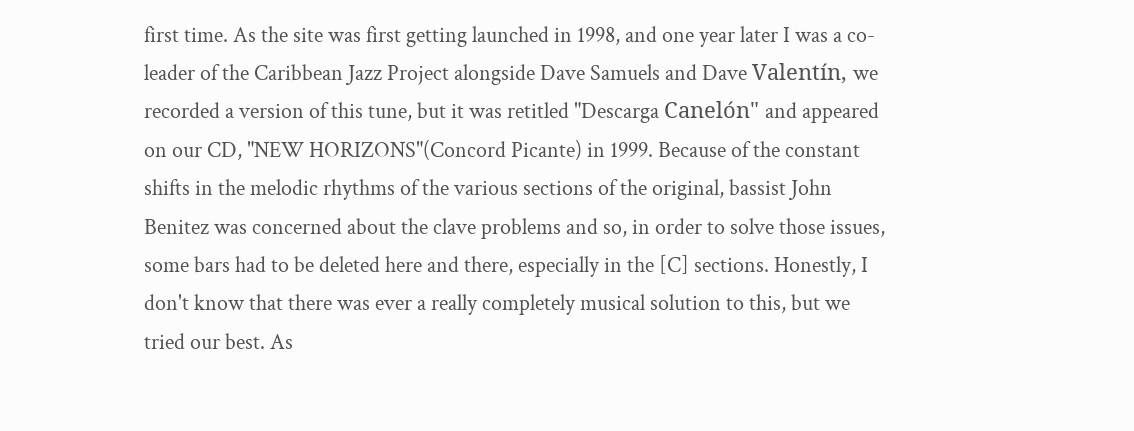first time. As the site was first getting launched in 1998, and one year later I was a co-leader of the Caribbean Jazz Project alongside Dave Samuels and Dave Valentín, we recorded a version of this tune, but it was retitled "Descarga Canelón" and appeared on our CD, "NEW HORIZONS"(Concord Picante) in 1999. Because of the constant shifts in the melodic rhythms of the various sections of the original, bassist John Benitez was concerned about the clave problems and so, in order to solve those issues, some bars had to be deleted here and there, especially in the [C] sections. Honestly, I don't know that there was ever a really completely musical solution to this, but we tried our best. As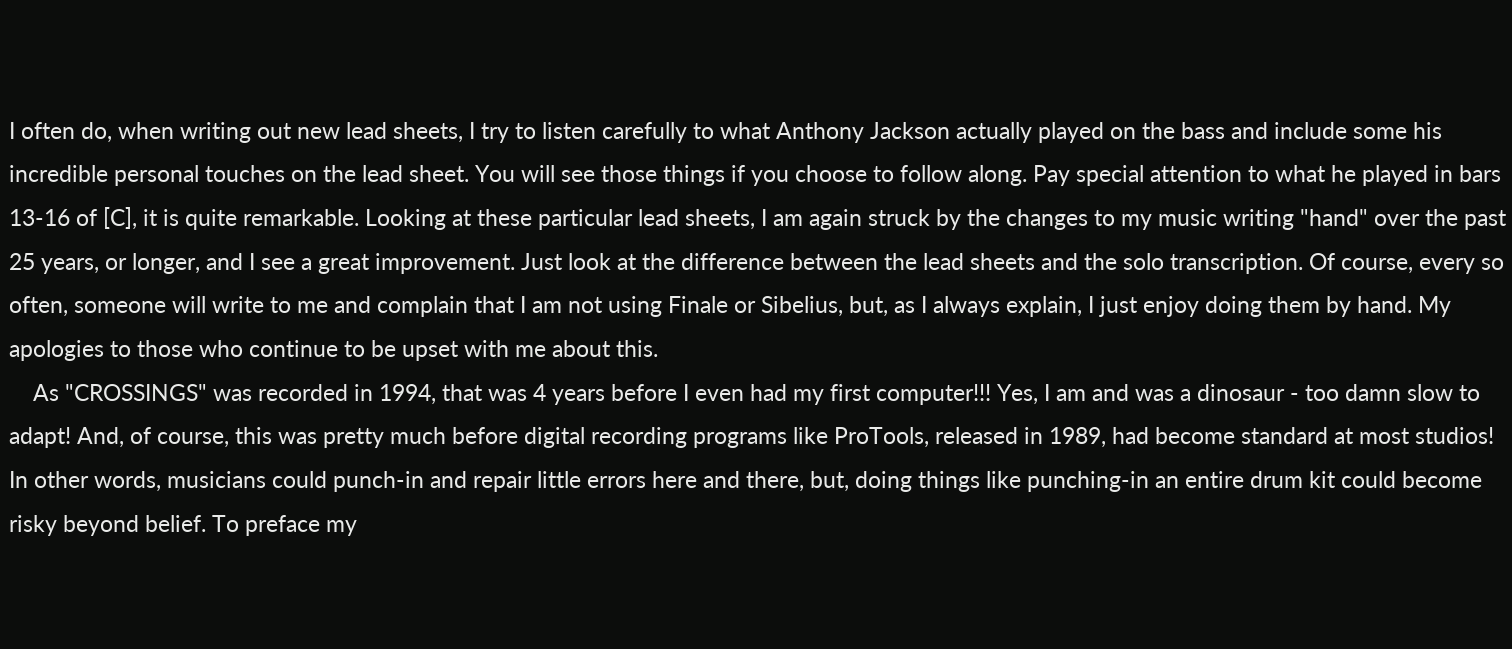I often do, when writing out new lead sheets, I try to listen carefully to what Anthony Jackson actually played on the bass and include some his incredible personal touches on the lead sheet. You will see those things if you choose to follow along. Pay special attention to what he played in bars 13-16 of [C], it is quite remarkable. Looking at these particular lead sheets, I am again struck by the changes to my music writing "hand" over the past 25 years, or longer, and I see a great improvement. Just look at the difference between the lead sheets and the solo transcription. Of course, every so often, someone will write to me and complain that I am not using Finale or Sibelius, but, as I always explain, I just enjoy doing them by hand. My apologies to those who continue to be upset with me about this.
    As "CROSSINGS" was recorded in 1994, that was 4 years before I even had my first computer!!! Yes, I am and was a dinosaur - too damn slow to adapt! And, of course, this was pretty much before digital recording programs like ProTools, released in 1989, had become standard at most studios! In other words, musicians could punch-in and repair little errors here and there, but, doing things like punching-in an entire drum kit could become risky beyond belief. To preface my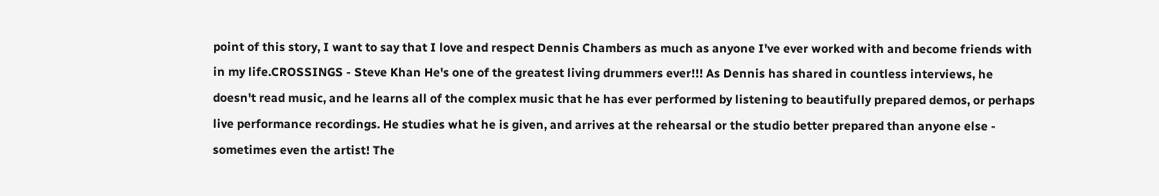point of this story, I want to say that I love and respect Dennis Chambers as much as anyone I've ever worked with and become friends with in my life.CROSSINGS - Steve Khan He's one of the greatest living drummers ever!!! As Dennis has shared in countless interviews, he doesn't read music, and he learns all of the complex music that he has ever performed by listening to beautifully prepared demos, or perhaps live performance recordings. He studies what he is given, and arrives at the rehearsal or the studio better prepared than anyone else - sometimes even the artist! The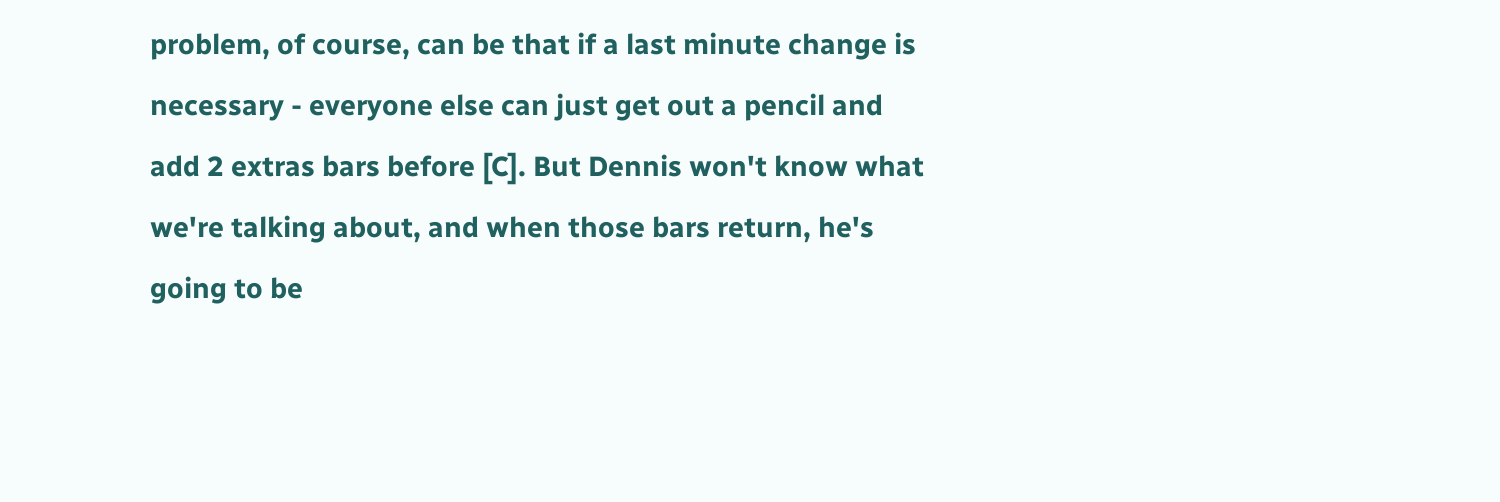problem, of course, can be that if a last minute change is necessary - everyone else can just get out a pencil and add 2 extras bars before [C]. But Dennis won't know what we're talking about, and when those bars return, he's going to be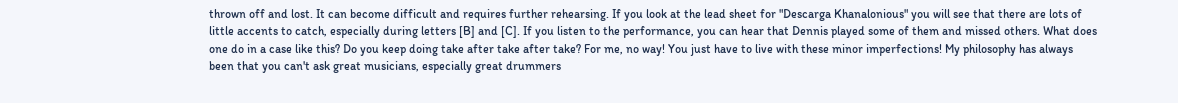thrown off and lost. It can become difficult and requires further rehearsing. If you look at the lead sheet for "Descarga Khanalonious" you will see that there are lots of little accents to catch, especially during letters [B] and [C]. If you listen to the performance, you can hear that Dennis played some of them and missed others. What does one do in a case like this? Do you keep doing take after take after take? For me, no way! You just have to live with these minor imperfections! My philosophy has always been that you can't ask great musicians, especially great drummers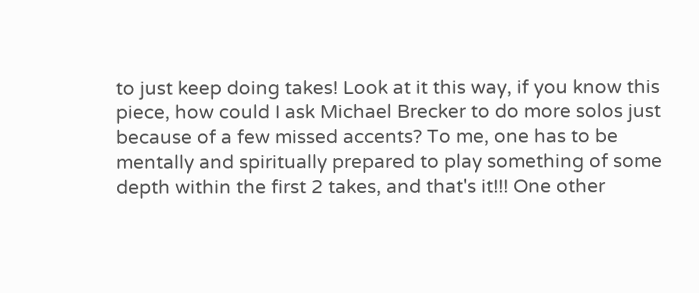to just keep doing takes! Look at it this way, if you know this piece, how could I ask Michael Brecker to do more solos just because of a few missed accents? To me, one has to be mentally and spiritually prepared to play something of some depth within the first 2 takes, and that's it!!! One other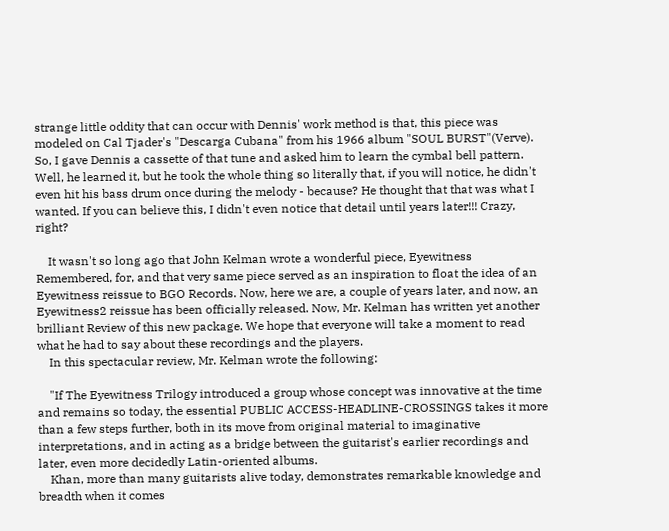strange little oddity that can occur with Dennis' work method is that, this piece was modeled on Cal Tjader's "Descarga Cubana" from his 1966 album "SOUL BURST"(Verve). So, I gave Dennis a cassette of that tune and asked him to learn the cymbal bell pattern. Well, he learned it, but he took the whole thing so literally that, if you will notice, he didn't even hit his bass drum once during the melody - because? He thought that that was what I wanted. If you can believe this, I didn't even notice that detail until years later!!! Crazy, right?

    It wasn't so long ago that John Kelman wrote a wonderful piece, Eyewitness Remembered, for, and that very same piece served as an inspiration to float the idea of an Eyewitness reissue to BGO Records. Now, here we are, a couple of years later, and now, an Eyewitness2 reissue has been officially released. Now, Mr. Kelman has written yet another brilliant Review of this new package. We hope that everyone will take a moment to read what he had to say about these recordings and the players.
    In this spectacular review, Mr. Kelman wrote the following:

    "If The Eyewitness Trilogy introduced a group whose concept was innovative at the time and remains so today, the essential PUBLIC ACCESS-HEADLINE-CROSSINGS takes it more than a few steps further, both in its move from original material to imaginative interpretations, and in acting as a bridge between the guitarist's earlier recordings and later, even more decidedly Latin-oriented albums.
    Khan, more than many guitarists alive today, demonstrates remarkable knowledge and breadth when it comes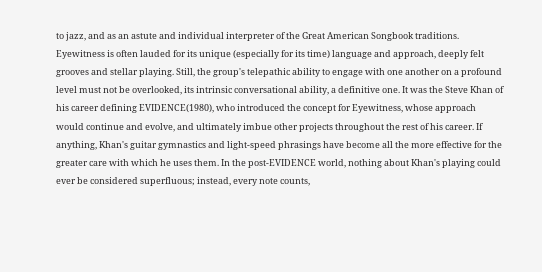to jazz, and as an astute and individual interpreter of the Great American Songbook traditions. Eyewitness is often lauded for its unique (especially for its time) language and approach, deeply felt grooves and stellar playing. Still, the group's telepathic ability to engage with one another on a profound level must not be overlooked, its intrinsic conversational ability, a definitive one. It was the Steve Khan of his career defining EVIDENCE(1980), who introduced the concept for Eyewitness, whose approach would continue and evolve, and ultimately imbue other projects throughout the rest of his career. If anything, Khan's guitar gymnastics and light-speed phrasings have become all the more effective for the greater care with which he uses them. In the post-EVIDENCE world, nothing about Khan's playing could ever be considered superfluous; instead, every note counts,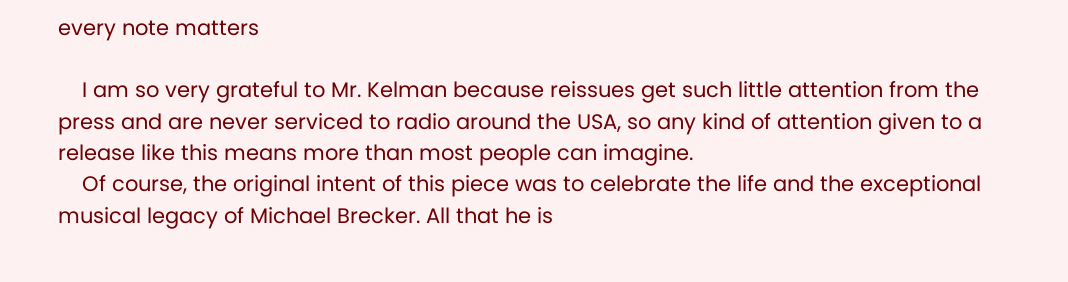every note matters

    I am so very grateful to Mr. Kelman because reissues get such little attention from the press and are never serviced to radio around the USA, so any kind of attention given to a release like this means more than most people can imagine.
    Of course, the original intent of this piece was to celebrate the life and the exceptional musical legacy of Michael Brecker. All that he is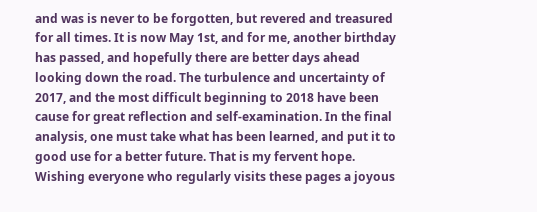and was is never to be forgotten, but revered and treasured for all times. It is now May 1st, and for me, another birthday has passed, and hopefully there are better days ahead looking down the road. The turbulence and uncertainty of 2017, and the most difficult beginning to 2018 have been cause for great reflection and self-examination. In the final analysis, one must take what has been learned, and put it to good use for a better future. That is my fervent hope. Wishing everyone who regularly visits these pages a joyous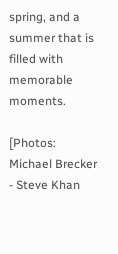spring, and a summer that is filled with memorable moments.

[Photos: Michael Brecker - Steve Khan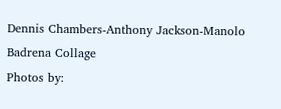Dennis Chambers-Anthony Jackson-Manolo Badrena Collage
Photos by: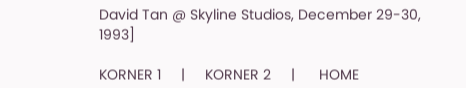David Tan @ Skyline Studios, December 29-30, 1993]

KORNER 1     |     KORNER 2     |      HOME